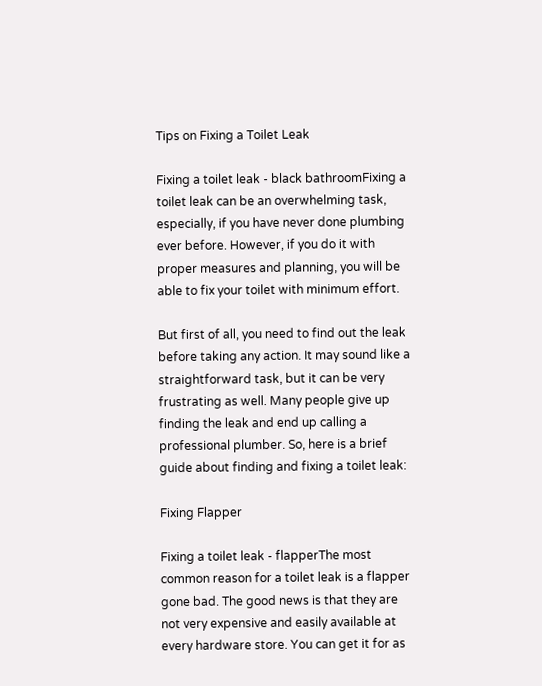Tips on Fixing a Toilet Leak

Fixing a toilet leak - black bathroomFixing a toilet leak can be an overwhelming task, especially, if you have never done plumbing ever before. However, if you do it with proper measures and planning, you will be able to fix your toilet with minimum effort.

But first of all, you need to find out the leak before taking any action. It may sound like a straightforward task, but it can be very frustrating as well. Many people give up finding the leak and end up calling a professional plumber. So, here is a brief guide about finding and fixing a toilet leak:

Fixing Flapper

Fixing a toilet leak - flapperThe most common reason for a toilet leak is a flapper gone bad. The good news is that they are not very expensive and easily available at every hardware store. You can get it for as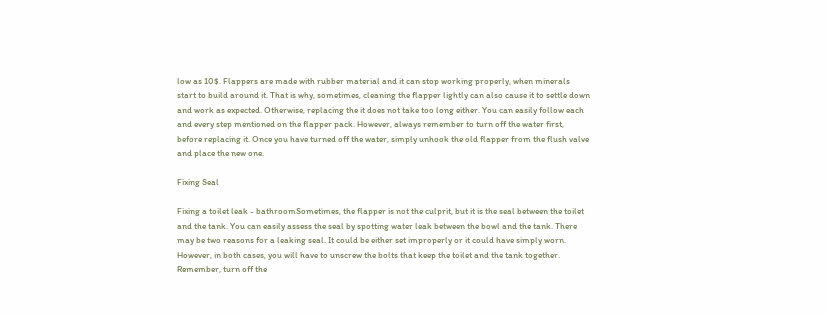low as 10$. Flappers are made with rubber material and it can stop working properly, when minerals start to build around it. That is why, sometimes, cleaning the flapper lightly can also cause it to settle down and work as expected. Otherwise, replacing the it does not take too long either. You can easily follow each and every step mentioned on the flapper pack. However, always remember to turn off the water first, before replacing it. Once you have turned off the water, simply unhook the old flapper from the flush valve and place the new one.

Fixing Seal

Fixing a toilet leak - bathroomSometimes, the flapper is not the culprit, but it is the seal between the toilet and the tank. You can easily assess the seal by spotting water leak between the bowl and the tank. There may be two reasons for a leaking seal. It could be either set improperly or it could have simply worn. However, in both cases, you will have to unscrew the bolts that keep the toilet and the tank together. Remember, turn off the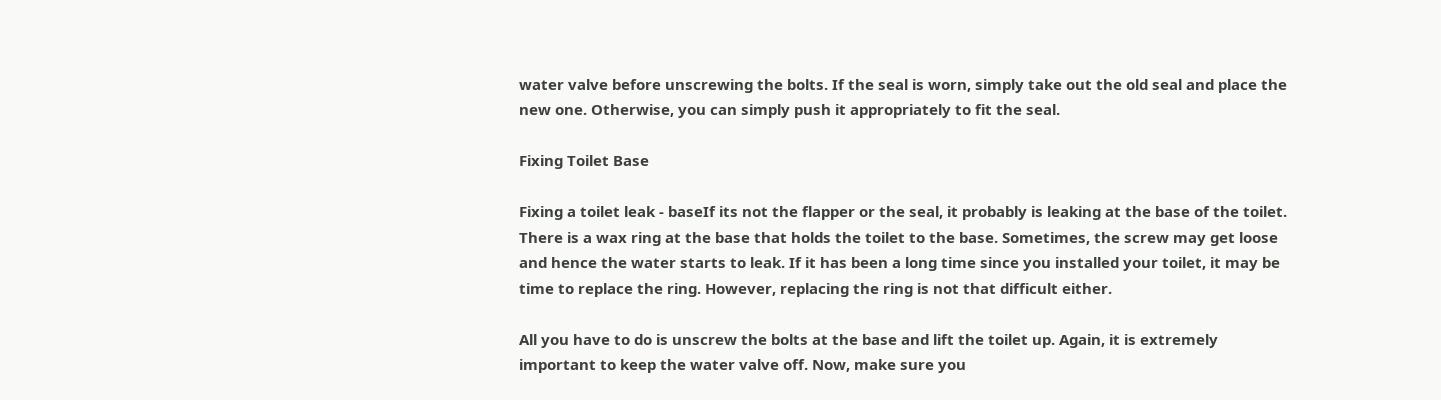water valve before unscrewing the bolts. If the seal is worn, simply take out the old seal and place the new one. Otherwise, you can simply push it appropriately to fit the seal.

Fixing Toilet Base

Fixing a toilet leak - baseIf its not the flapper or the seal, it probably is leaking at the base of the toilet. There is a wax ring at the base that holds the toilet to the base. Sometimes, the screw may get loose and hence the water starts to leak. If it has been a long time since you installed your toilet, it may be time to replace the ring. However, replacing the ring is not that difficult either.

All you have to do is unscrew the bolts at the base and lift the toilet up. Again, it is extremely important to keep the water valve off. Now, make sure you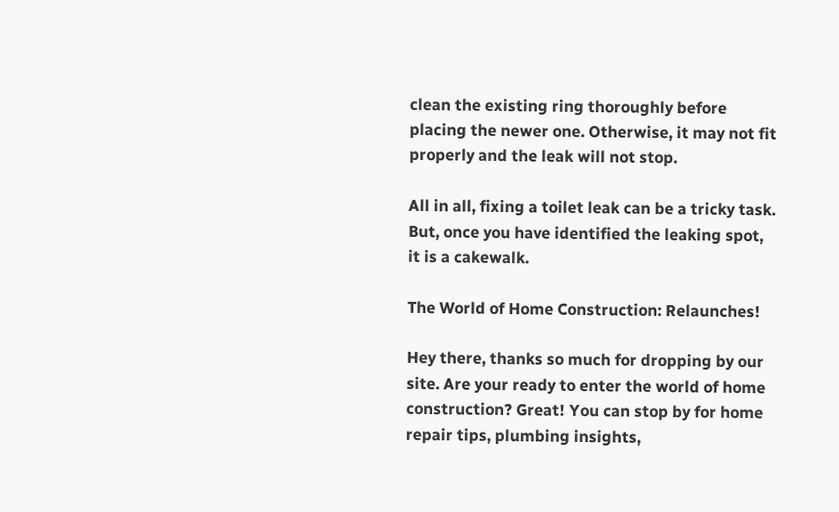clean the existing ring thoroughly before placing the newer one. Otherwise, it may not fit properly and the leak will not stop.

All in all, fixing a toilet leak can be a tricky task. But, once you have identified the leaking spot, it is a cakewalk.

The World of Home Construction: Relaunches!

Hey there, thanks so much for dropping by our site. Are your ready to enter the world of home construction? Great! You can stop by for home repair tips, plumbing insights,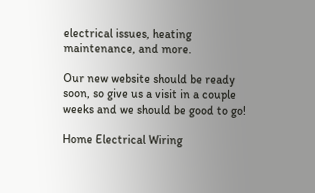electrical issues, heating maintenance, and more.

Our new website should be ready soon, so give us a visit in a couple weeks and we should be good to go!

Home Electrical Wiring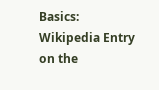Basics: Wikipedia Entry on the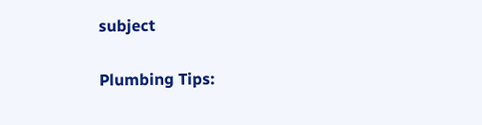subject

Plumbing Tips: